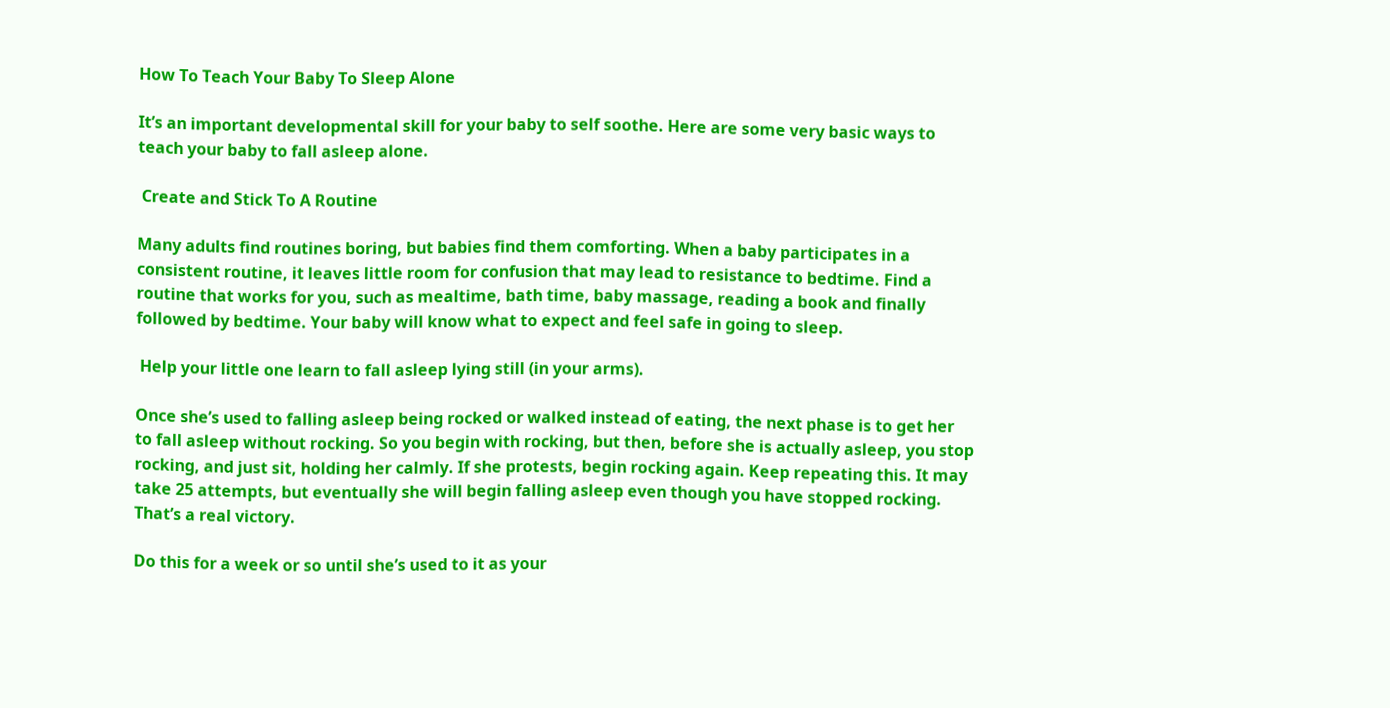How To Teach Your Baby To Sleep Alone

It’s an important developmental skill for your baby to self soothe. Here are some very basic ways to teach your baby to fall asleep alone.

 Create and Stick To A Routine

Many adults find routines boring, but babies find them comforting. When a baby participates in a consistent routine, it leaves little room for confusion that may lead to resistance to bedtime. Find a routine that works for you, such as mealtime, bath time, baby massage, reading a book and finally followed by bedtime. Your baby will know what to expect and feel safe in going to sleep.

 Help your little one learn to fall asleep lying still (in your arms).

Once she’s used to falling asleep being rocked or walked instead of eating, the next phase is to get her to fall asleep without rocking. So you begin with rocking, but then, before she is actually asleep, you stop rocking, and just sit, holding her calmly. If she protests, begin rocking again. Keep repeating this. It may take 25 attempts, but eventually she will begin falling asleep even though you have stopped rocking. That’s a real victory.

Do this for a week or so until she’s used to it as your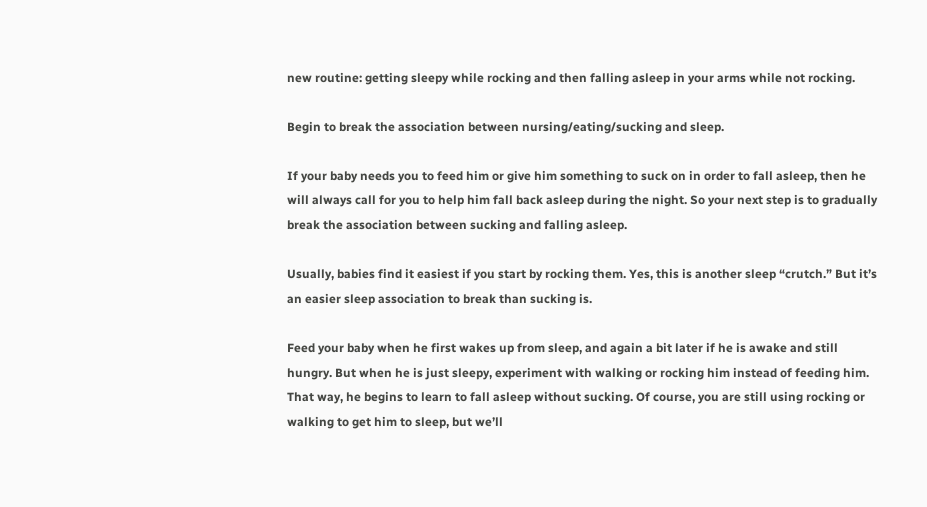new routine: getting sleepy while rocking and then falling asleep in your arms while not rocking.

Begin to break the association between nursing/eating/sucking and sleep.

If your baby needs you to feed him or give him something to suck on in order to fall asleep, then he will always call for you to help him fall back asleep during the night. So your next step is to gradually break the association between sucking and falling asleep.

Usually, babies find it easiest if you start by rocking them. Yes, this is another sleep “crutch.” But it’s an easier sleep association to break than sucking is.

Feed your baby when he first wakes up from sleep, and again a bit later if he is awake and still hungry. But when he is just sleepy, experiment with walking or rocking him instead of feeding him. That way, he begins to learn to fall asleep without sucking. Of course, you are still using rocking or walking to get him to sleep, but we’ll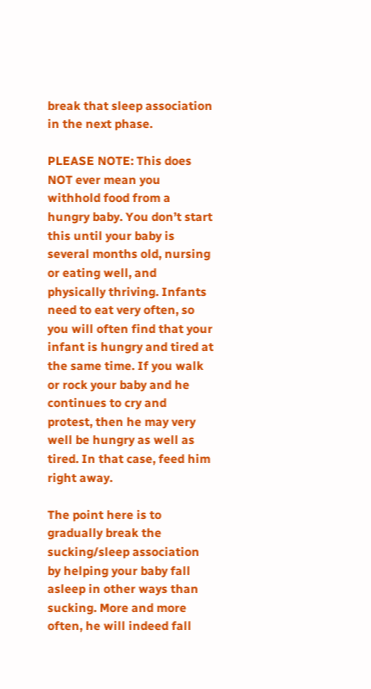break that sleep association in the next phase.

PLEASE NOTE: This does NOT ever mean you withhold food from a hungry baby. You don’t start this until your baby is several months old, nursing or eating well, and physically thriving. Infants need to eat very often, so you will often find that your infant is hungry and tired at the same time. If you walk or rock your baby and he continues to cry and protest, then he may very well be hungry as well as tired. In that case, feed him right away.

The point here is to gradually break the sucking/sleep association by helping your baby fall asleep in other ways than sucking. More and more often, he will indeed fall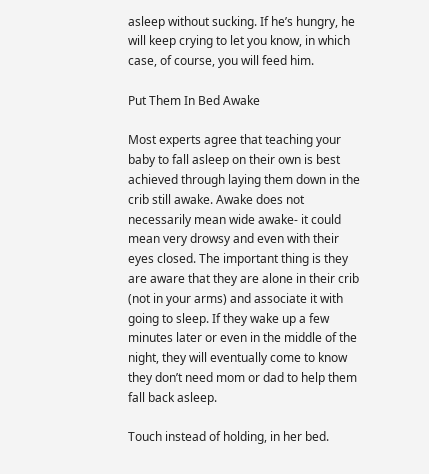asleep without sucking. If he’s hungry, he will keep crying to let you know, in which case, of course, you will feed him.

Put Them In Bed Awake

Most experts agree that teaching your baby to fall asleep on their own is best achieved through laying them down in the crib still awake. Awake does not necessarily mean wide awake- it could mean very drowsy and even with their eyes closed. The important thing is they are aware that they are alone in their crib (not in your arms) and associate it with going to sleep. If they wake up a few minutes later or even in the middle of the night, they will eventually come to know they don’t need mom or dad to help them fall back asleep.

Touch instead of holding, in her bed.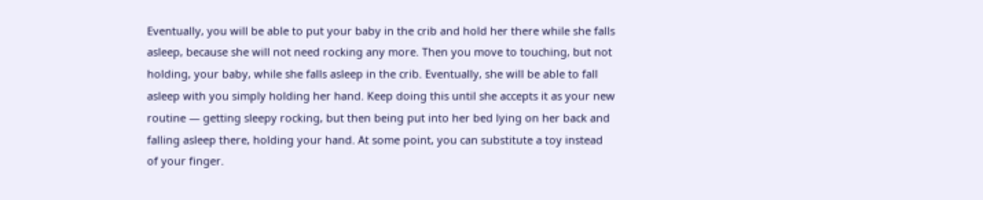Eventually, you will be able to put your baby in the crib and hold her there while she falls asleep, because she will not need rocking any more. Then you move to touching, but not holding, your baby, while she falls asleep in the crib. Eventually, she will be able to fall asleep with you simply holding her hand. Keep doing this until she accepts it as your new routine — getting sleepy rocking, but then being put into her bed lying on her back and falling asleep there, holding your hand. At some point, you can substitute a toy instead of your finger.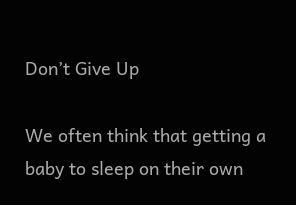Don’t Give Up

We often think that getting a baby to sleep on their own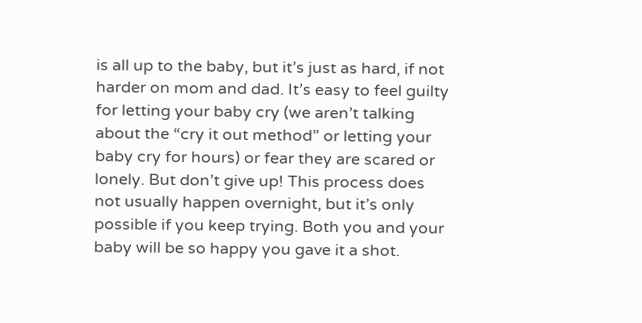is all up to the baby, but it’s just as hard, if not harder on mom and dad. It’s easy to feel guilty for letting your baby cry (we aren’t talking about the “cry it out method” or letting your baby cry for hours) or fear they are scared or lonely. But don’t give up! This process does not usually happen overnight, but it’s only possible if you keep trying. Both you and your baby will be so happy you gave it a shot.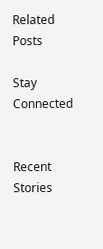Related Posts

Stay Connected


Recent Stories